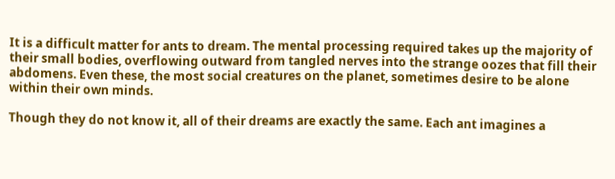It is a difficult matter for ants to dream. The mental processing required takes up the majority of their small bodies, overflowing outward from tangled nerves into the strange oozes that fill their abdomens. Even these, the most social creatures on the planet, sometimes desire to be alone within their own minds.

Though they do not know it, all of their dreams are exactly the same. Each ant imagines a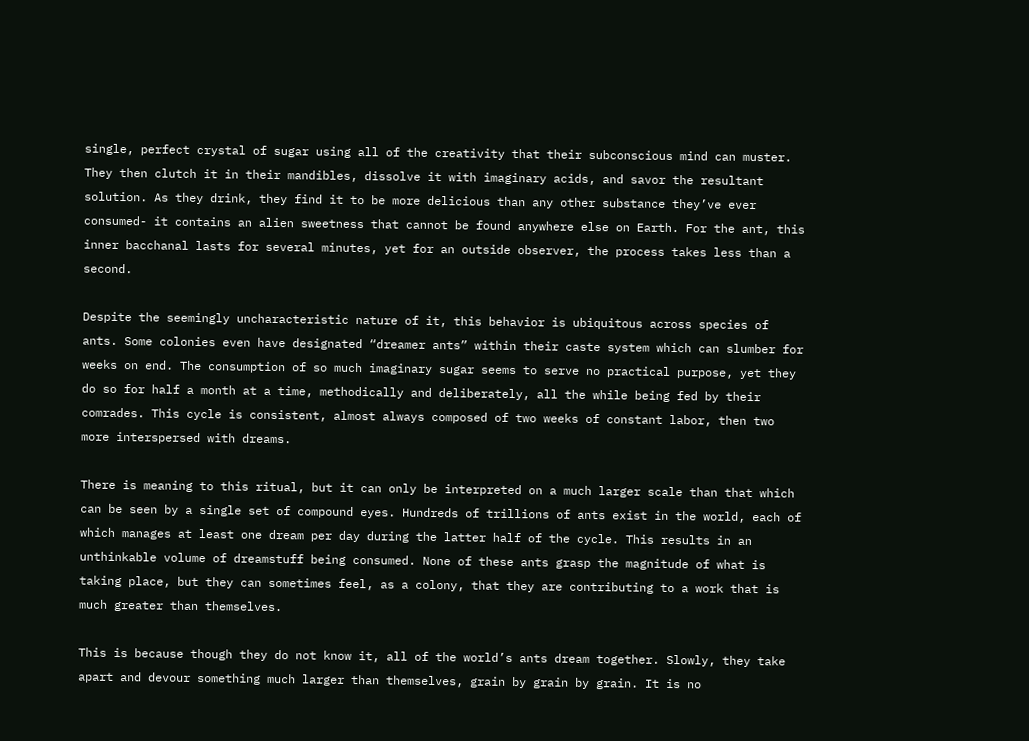single, perfect crystal of sugar using all of the creativity that their subconscious mind can muster. They then clutch it in their mandibles, dissolve it with imaginary acids, and savor the resultant solution. As they drink, they find it to be more delicious than any other substance they’ve ever consumed- it contains an alien sweetness that cannot be found anywhere else on Earth. For the ant, this inner bacchanal lasts for several minutes, yet for an outside observer, the process takes less than a second.

Despite the seemingly uncharacteristic nature of it, this behavior is ubiquitous across species of ants. Some colonies even have designated “dreamer ants” within their caste system which can slumber for weeks on end. The consumption of so much imaginary sugar seems to serve no practical purpose, yet they do so for half a month at a time, methodically and deliberately, all the while being fed by their comrades. This cycle is consistent, almost always composed of two weeks of constant labor, then two more interspersed with dreams.

There is meaning to this ritual, but it can only be interpreted on a much larger scale than that which can be seen by a single set of compound eyes. Hundreds of trillions of ants exist in the world, each of which manages at least one dream per day during the latter half of the cycle. This results in an unthinkable volume of dreamstuff being consumed. None of these ants grasp the magnitude of what is taking place, but they can sometimes feel, as a colony, that they are contributing to a work that is much greater than themselves.

This is because though they do not know it, all of the world’s ants dream together. Slowly, they take apart and devour something much larger than themselves, grain by grain by grain. It is no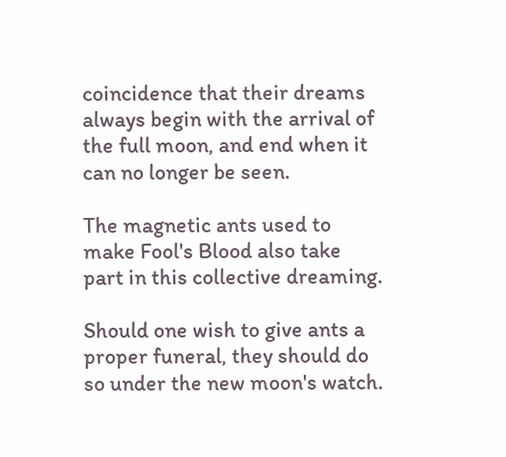coincidence that their dreams always begin with the arrival of the full moon, and end when it can no longer be seen.

The magnetic ants used to make Fool's Blood also take part in this collective dreaming.

Should one wish to give ants a proper funeral, they should do so under the new moon's watch.